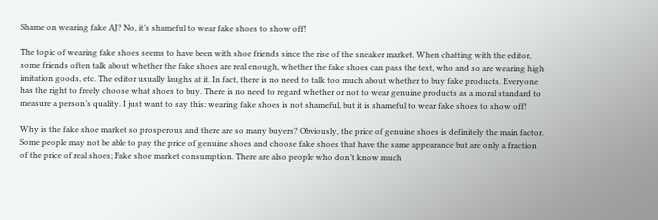Shame on wearing fake AJ? No, it’s shameful to wear fake shoes to show off!

The topic of wearing fake shoes seems to have been with shoe friends since the rise of the sneaker market. When chatting with the editor, some friends often talk about whether the fake shoes are real enough, whether the fake shoes can pass the test, who and so are wearing high imitation goods, etc. The editor usually laughs at it. In fact, there is no need to talk too much about whether to buy fake products. Everyone has the right to freely choose what shoes to buy. There is no need to regard whether or not to wear genuine products as a moral standard to measure a person’s quality. I just want to say this: wearing fake shoes is not shameful, but it is shameful to wear fake shoes to show off!

Why is the fake shoe market so prosperous and there are so many buyers? Obviously, the price of genuine shoes is definitely the main factor. Some people may not be able to pay the price of genuine shoes and choose fake shoes that have the same appearance but are only a fraction of the price of real shoes; Fake shoe market consumption. There are also people who don’t know much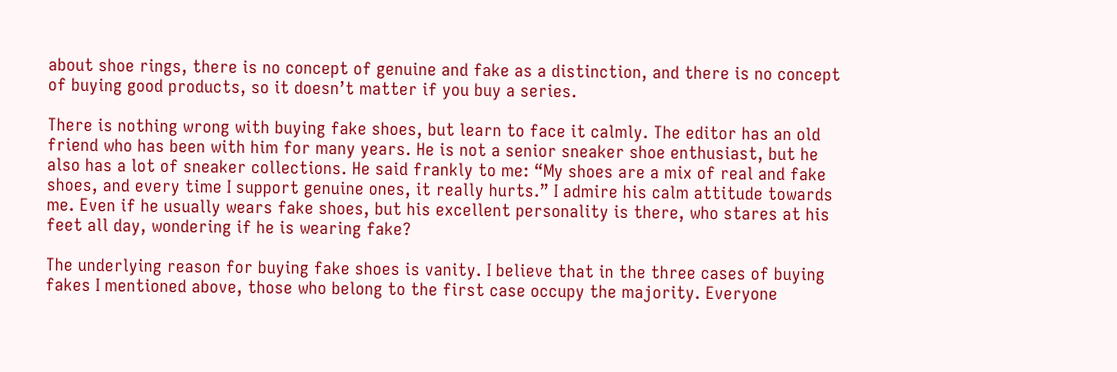about shoe rings, there is no concept of genuine and fake as a distinction, and there is no concept of buying good products, so it doesn’t matter if you buy a series.

There is nothing wrong with buying fake shoes, but learn to face it calmly. The editor has an old friend who has been with him for many years. He is not a senior sneaker shoe enthusiast, but he also has a lot of sneaker collections. He said frankly to me: “My shoes are a mix of real and fake shoes, and every time I support genuine ones, it really hurts.” I admire his calm attitude towards me. Even if he usually wears fake shoes, but his excellent personality is there, who stares at his feet all day, wondering if he is wearing fake?

The underlying reason for buying fake shoes is vanity. I believe that in the three cases of buying fakes I mentioned above, those who belong to the first case occupy the majority. Everyone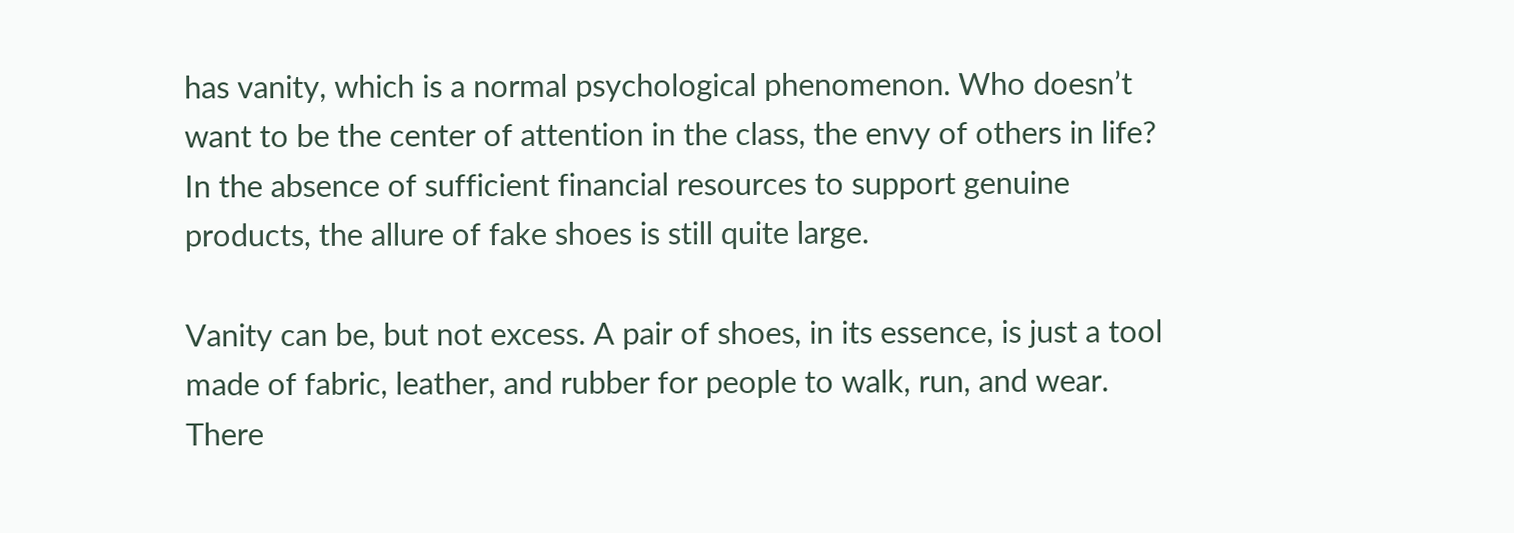has vanity, which is a normal psychological phenomenon. Who doesn’t want to be the center of attention in the class, the envy of others in life? In the absence of sufficient financial resources to support genuine products, the allure of fake shoes is still quite large.

Vanity can be, but not excess. A pair of shoes, in its essence, is just a tool made of fabric, leather, and rubber for people to walk, run, and wear. There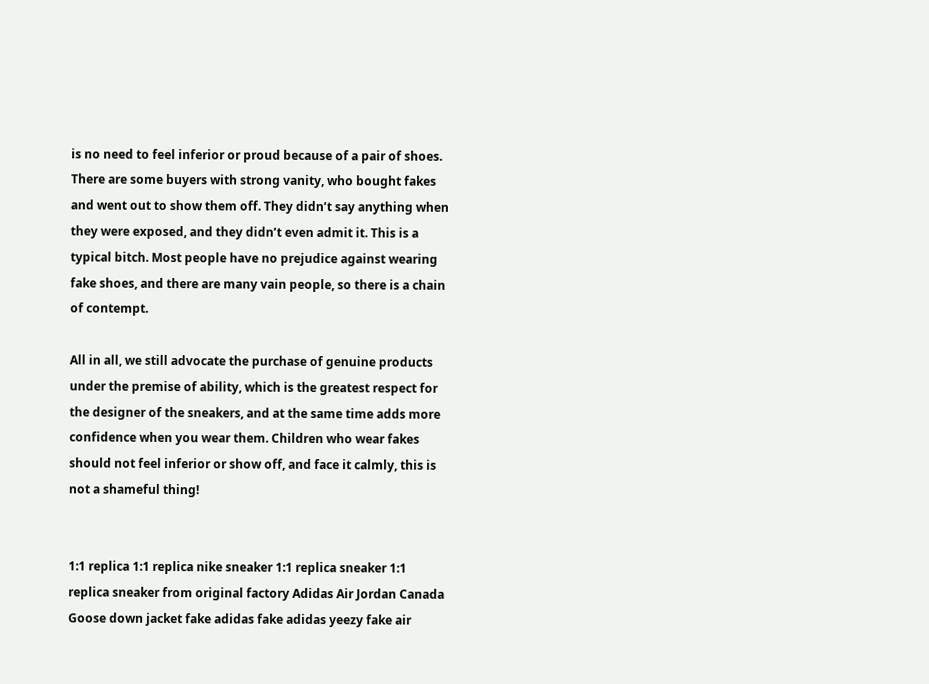is no need to feel inferior or proud because of a pair of shoes. There are some buyers with strong vanity, who bought fakes and went out to show them off. They didn’t say anything when they were exposed, and they didn’t even admit it. This is a typical bitch. Most people have no prejudice against wearing fake shoes, and there are many vain people, so there is a chain of contempt.

All in all, we still advocate the purchase of genuine products under the premise of ability, which is the greatest respect for the designer of the sneakers, and at the same time adds more confidence when you wear them. Children who wear fakes should not feel inferior or show off, and face it calmly, this is not a shameful thing!


1:1 replica 1:1 replica nike sneaker 1:1 replica sneaker 1:1 replica sneaker from original factory Adidas Air Jordan Canada Goose down jacket fake adidas fake adidas yeezy fake air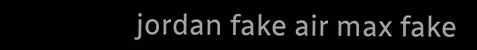jordan fake air max fake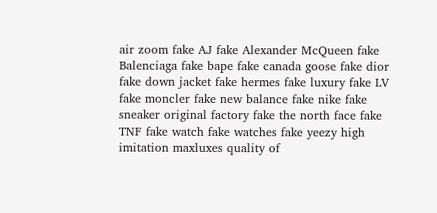air zoom fake AJ fake Alexander McQueen fake Balenciaga fake bape fake canada goose fake dior fake down jacket fake hermes fake luxury fake LV fake moncler fake new balance fake nike fake sneaker original factory fake the north face fake TNF fake watch fake watches fake yeezy high imitation maxluxes quality of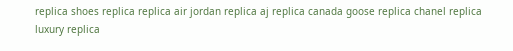replica shoes replica replica air jordan replica aj replica canada goose replica chanel replica luxury replica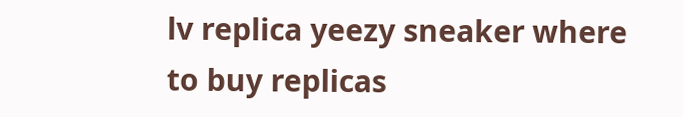lv replica yeezy sneaker where to buy replicas